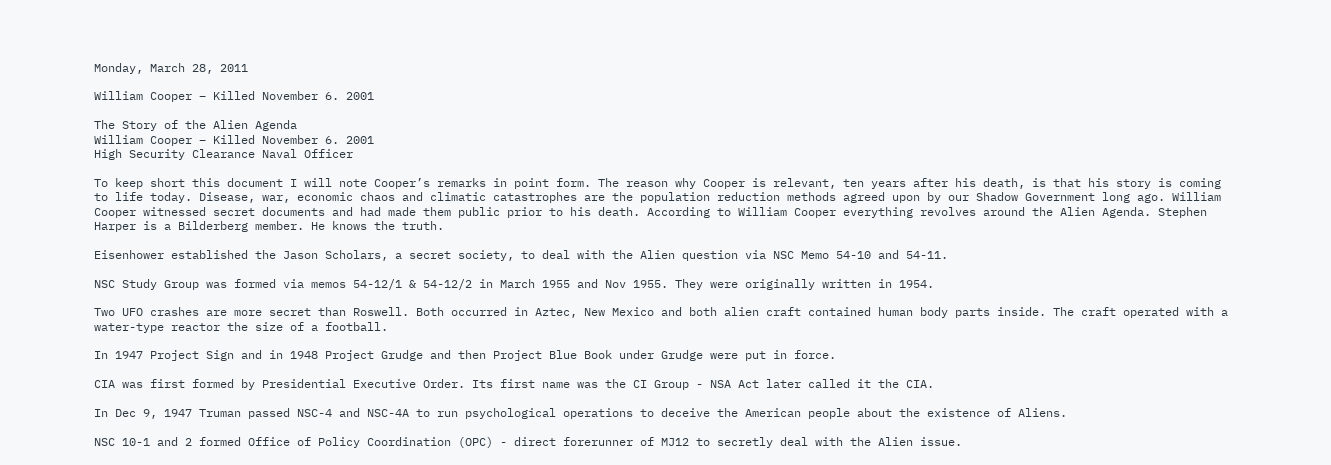Monday, March 28, 2011

William Cooper – Killed November 6. 2001

The Story of the Alien Agenda
William Cooper – Killed November 6. 2001
High Security Clearance Naval Officer

To keep short this document I will note Cooper’s remarks in point form. The reason why Cooper is relevant, ten years after his death, is that his story is coming to life today. Disease, war, economic chaos and climatic catastrophes are the population reduction methods agreed upon by our Shadow Government long ago. William Cooper witnessed secret documents and had made them public prior to his death. According to William Cooper everything revolves around the Alien Agenda. Stephen Harper is a Bilderberg member. He knows the truth.

Eisenhower established the Jason Scholars, a secret society, to deal with the Alien question via NSC Memo 54-10 and 54-11.

NSC Study Group was formed via memos 54-12/1 & 54-12/2 in March 1955 and Nov 1955. They were originally written in 1954.

Two UFO crashes are more secret than Roswell. Both occurred in Aztec, New Mexico and both alien craft contained human body parts inside. The craft operated with a water-type reactor the size of a football.

In 1947 Project Sign and in 1948 Project Grudge and then Project Blue Book under Grudge were put in force.

CIA was first formed by Presidential Executive Order. Its first name was the CI Group - NSA Act later called it the CIA.

In Dec 9, 1947 Truman passed NSC-4 and NSC-4A to run psychological operations to deceive the American people about the existence of Aliens.

NSC 10-1 and 2 formed Office of Policy Coordination (OPC) - direct forerunner of MJ12 to secretly deal with the Alien issue.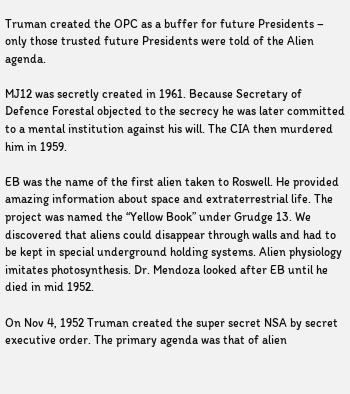Truman created the OPC as a buffer for future Presidents – only those trusted future Presidents were told of the Alien agenda.

MJ12 was secretly created in 1961. Because Secretary of Defence Forestal objected to the secrecy he was later committed to a mental institution against his will. The CIA then murdered him in 1959.

EB was the name of the first alien taken to Roswell. He provided amazing information about space and extraterrestrial life. The project was named the “Yellow Book” under Grudge 13. We discovered that aliens could disappear through walls and had to be kept in special underground holding systems. Alien physiology imitates photosynthesis. Dr. Mendoza looked after EB until he died in mid 1952.

On Nov 4, 1952 Truman created the super secret NSA by secret executive order. The primary agenda was that of alien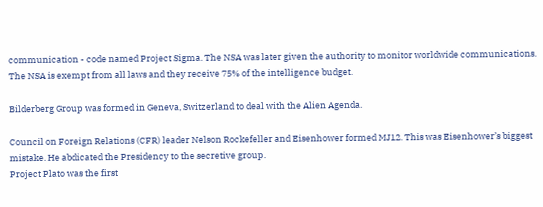communication - code named Project Sigma. The NSA was later given the authority to monitor worldwide communications. The NSA is exempt from all laws and they receive 75% of the intelligence budget.

Bilderberg Group was formed in Geneva, Switzerland to deal with the Alien Agenda.

Council on Foreign Relations (CFR) leader Nelson Rockefeller and Eisenhower formed MJ12. This was Eisenhower’s biggest mistake. He abdicated the Presidency to the secretive group.
Project Plato was the first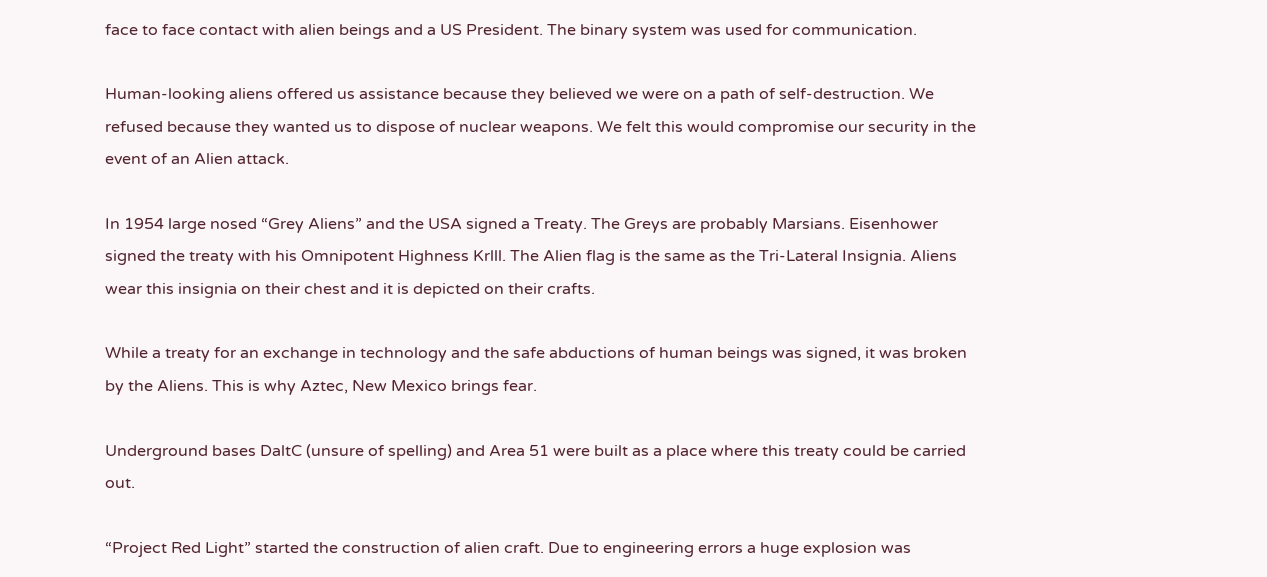face to face contact with alien beings and a US President. The binary system was used for communication.

Human-looking aliens offered us assistance because they believed we were on a path of self-destruction. We refused because they wanted us to dispose of nuclear weapons. We felt this would compromise our security in the event of an Alien attack.

In 1954 large nosed “Grey Aliens” and the USA signed a Treaty. The Greys are probably Marsians. Eisenhower signed the treaty with his Omnipotent Highness Krlll. The Alien flag is the same as the Tri-Lateral Insignia. Aliens wear this insignia on their chest and it is depicted on their crafts.

While a treaty for an exchange in technology and the safe abductions of human beings was signed, it was broken by the Aliens. This is why Aztec, New Mexico brings fear.

Underground bases DaltC (unsure of spelling) and Area 51 were built as a place where this treaty could be carried out.

“Project Red Light” started the construction of alien craft. Due to engineering errors a huge explosion was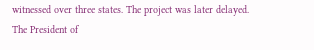witnessed over three states. The project was later delayed.
The President of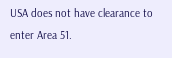USA does not have clearance to enter Area 51.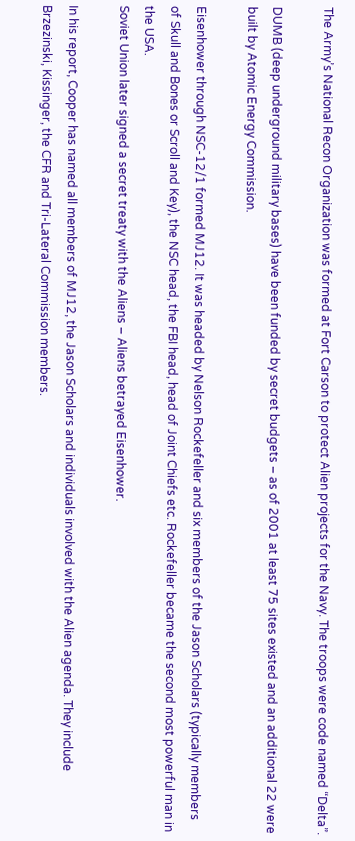The Army’s National Recon Organization was formed at Fort Carson to protect Alien projects for the Navy. The troops were code named “Delta”.

DUMB (deep underground military bases) have been funded by secret budgets – as of 2001 at least 75 sites existed and an additional 22 were built by Atomic Energy Commission.

Eisenhower through NSC-12/1 formed MJ12. It was headed by Nelson Rockefeller and six members of the Jason Scholars (typically members of Skull and Bones or Scroll and Key), the NSC head, the FBI head, head of Joint Chiefs etc. Rockefeller became the second most powerful man in the USA.
Soviet Union later signed a secret treaty with the Aliens – Aliens betrayed Eisenhower.

In his report, Cooper has named all members of MJ12, the Jason Scholars and individuals involved with the Alien agenda. They include Brzezinski, Kissinger, the CFR and Tri-Lateral Commission members.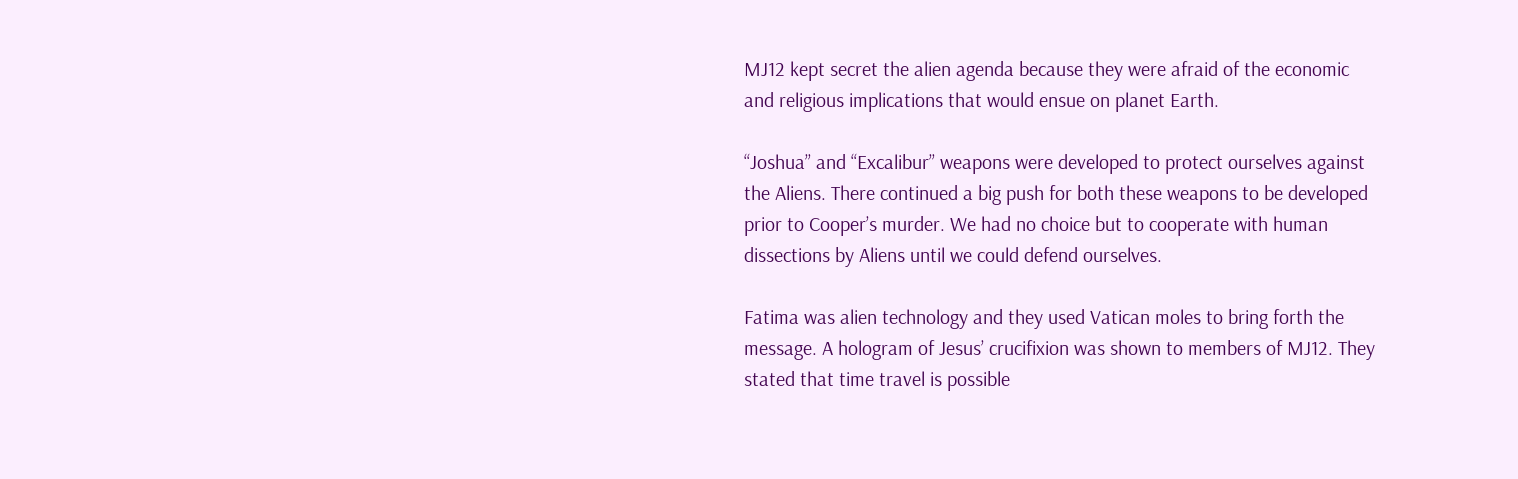MJ12 kept secret the alien agenda because they were afraid of the economic and religious implications that would ensue on planet Earth.

“Joshua” and “Excalibur” weapons were developed to protect ourselves against the Aliens. There continued a big push for both these weapons to be developed prior to Cooper’s murder. We had no choice but to cooperate with human dissections by Aliens until we could defend ourselves.

Fatima was alien technology and they used Vatican moles to bring forth the message. A hologram of Jesus’ crucifixion was shown to members of MJ12. They stated that time travel is possible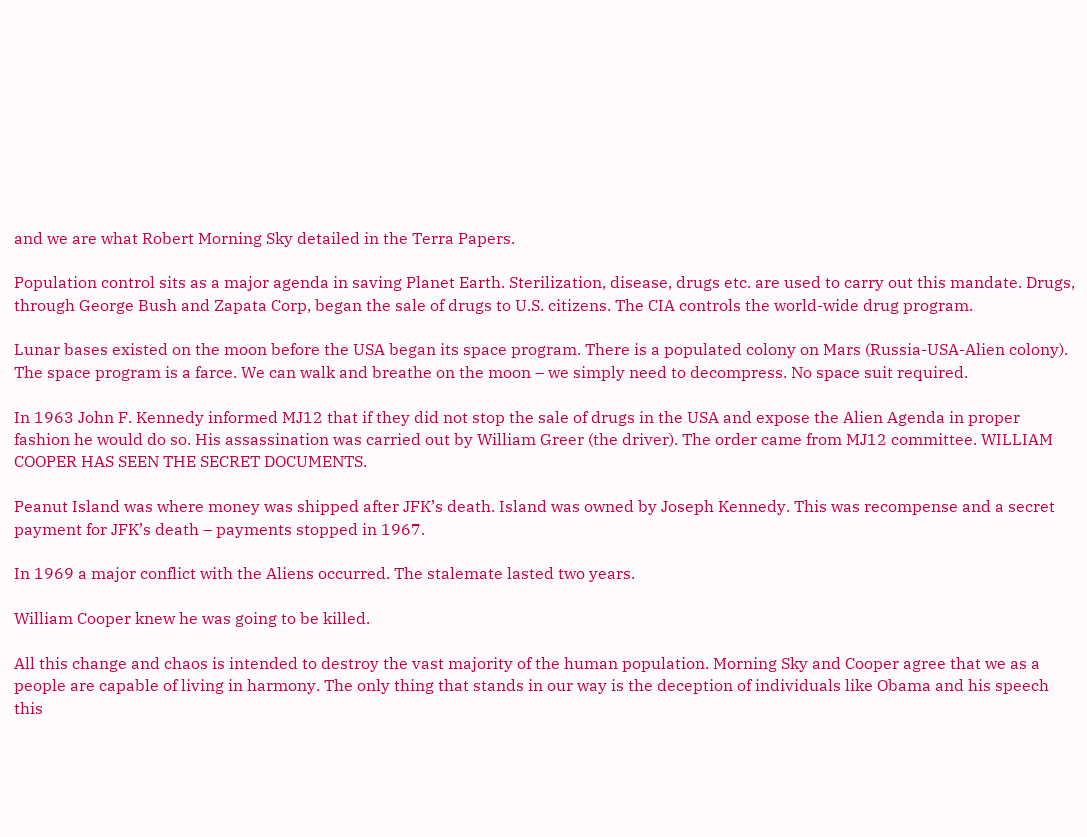and we are what Robert Morning Sky detailed in the Terra Papers.

Population control sits as a major agenda in saving Planet Earth. Sterilization, disease, drugs etc. are used to carry out this mandate. Drugs, through George Bush and Zapata Corp, began the sale of drugs to U.S. citizens. The CIA controls the world-wide drug program.

Lunar bases existed on the moon before the USA began its space program. There is a populated colony on Mars (Russia-USA-Alien colony). The space program is a farce. We can walk and breathe on the moon – we simply need to decompress. No space suit required.

In 1963 John F. Kennedy informed MJ12 that if they did not stop the sale of drugs in the USA and expose the Alien Agenda in proper fashion he would do so. His assassination was carried out by William Greer (the driver). The order came from MJ12 committee. WILLIAM COOPER HAS SEEN THE SECRET DOCUMENTS.

Peanut Island was where money was shipped after JFK’s death. Island was owned by Joseph Kennedy. This was recompense and a secret payment for JFK’s death – payments stopped in 1967.

In 1969 a major conflict with the Aliens occurred. The stalemate lasted two years.

William Cooper knew he was going to be killed.

All this change and chaos is intended to destroy the vast majority of the human population. Morning Sky and Cooper agree that we as a people are capable of living in harmony. The only thing that stands in our way is the deception of individuals like Obama and his speech this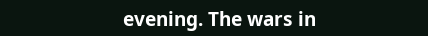evening. The wars in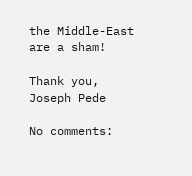the Middle-East are a sham!

Thank you,
Joseph Pede

No comments: